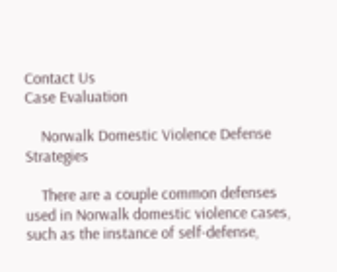Contact Us
Case Evaluation

    Norwalk Domestic Violence Defense Strategies

    There are a couple common defenses used in Norwalk domestic violence cases, such as the instance of self-defense,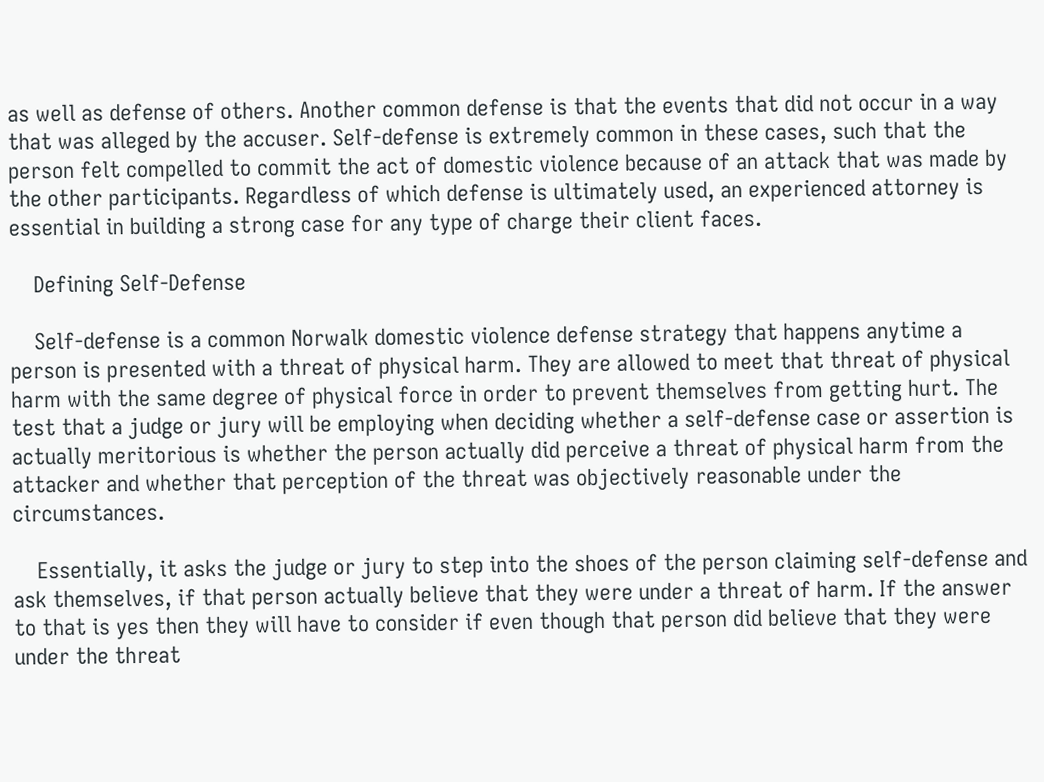as well as defense of others. Another common defense is that the events that did not occur in a way that was alleged by the accuser. Self-defense is extremely common in these cases, such that the person felt compelled to commit the act of domestic violence because of an attack that was made by the other participants. Regardless of which defense is ultimately used, an experienced attorney is essential in building a strong case for any type of charge their client faces.

    Defining Self-Defense

    Self-defense is a common Norwalk domestic violence defense strategy that happens anytime a person is presented with a threat of physical harm. They are allowed to meet that threat of physical harm with the same degree of physical force in order to prevent themselves from getting hurt. The test that a judge or jury will be employing when deciding whether a self-defense case or assertion is actually meritorious is whether the person actually did perceive a threat of physical harm from the attacker and whether that perception of the threat was objectively reasonable under the circumstances.

    Essentially, it asks the judge or jury to step into the shoes of the person claiming self-defense and ask themselves, if that person actually believe that they were under a threat of harm. If the answer to that is yes then they will have to consider if even though that person did believe that they were under the threat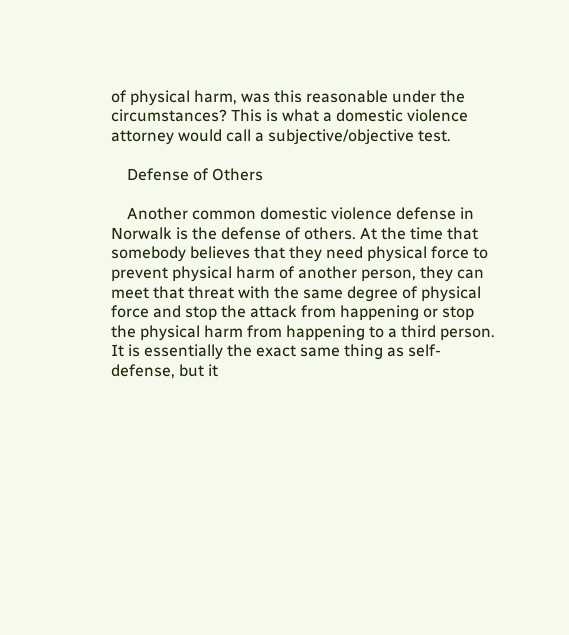of physical harm, was this reasonable under the circumstances? This is what a domestic violence attorney would call a subjective/objective test.

    Defense of Others

    Another common domestic violence defense in Norwalk is the defense of others. At the time that somebody believes that they need physical force to prevent physical harm of another person, they can meet that threat with the same degree of physical force and stop the attack from happening or stop the physical harm from happening to a third person. It is essentially the exact same thing as self-defense, but it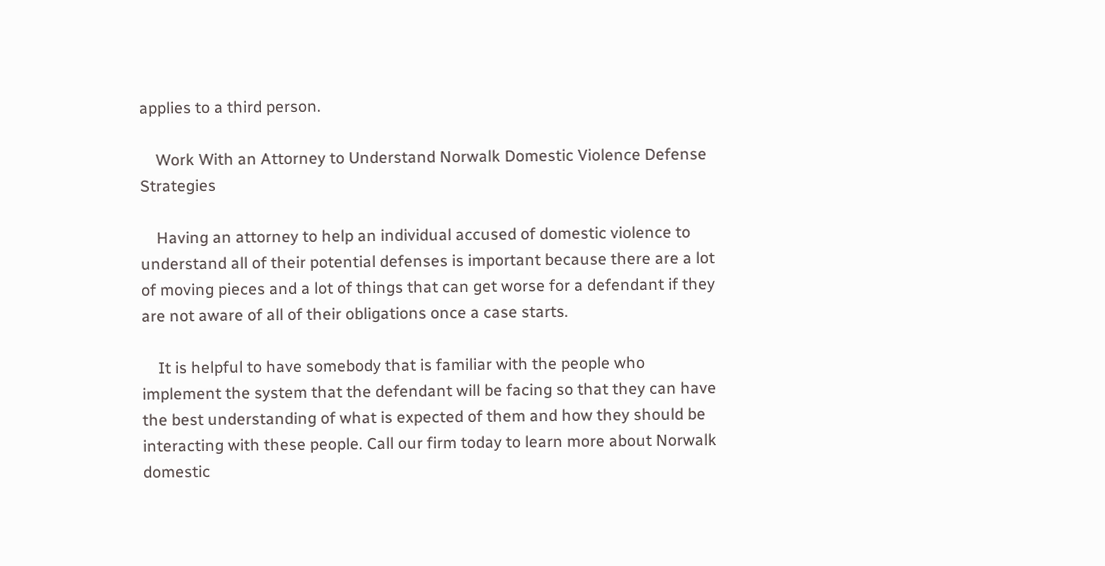applies to a third person.

    Work With an Attorney to Understand Norwalk Domestic Violence Defense Strategies

    Having an attorney to help an individual accused of domestic violence to understand all of their potential defenses is important because there are a lot of moving pieces and a lot of things that can get worse for a defendant if they are not aware of all of their obligations once a case starts.

    It is helpful to have somebody that is familiar with the people who implement the system that the defendant will be facing so that they can have the best understanding of what is expected of them and how they should be interacting with these people. Call our firm today to learn more about Norwalk domestic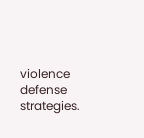violence defense strategies.